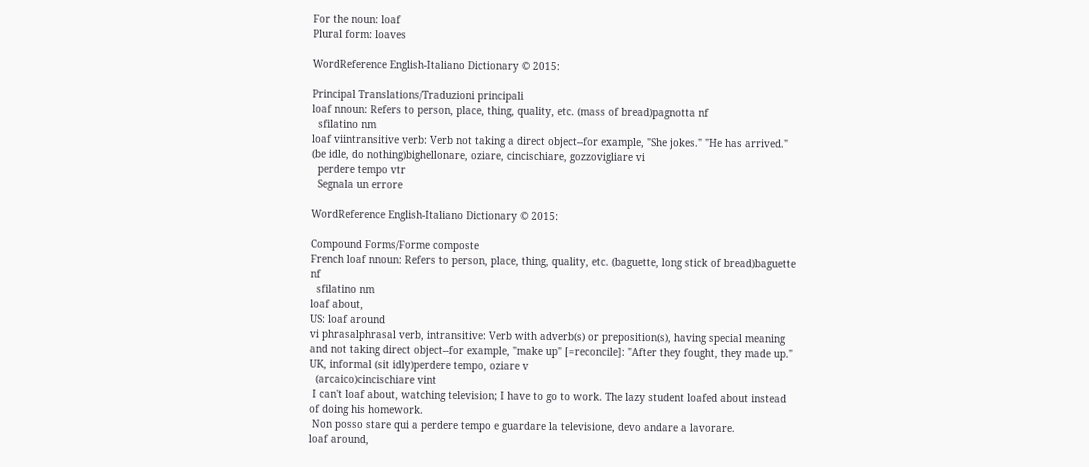For the noun: loaf
Plural form: loaves

WordReference English-Italiano Dictionary © 2015:

Principal Translations/Traduzioni principali
loaf nnoun: Refers to person, place, thing, quality, etc. (mass of bread)pagnotta nf
  sfilatino nm
loaf viintransitive verb: Verb not taking a direct object--for example, "She jokes." "He has arrived." (be idle, do nothing)bighellonare, oziare, cincischiare, gozzovigliare vi
  perdere tempo vtr
  Segnala un errore

WordReference English-Italiano Dictionary © 2015:

Compound Forms/Forme composte
French loaf nnoun: Refers to person, place, thing, quality, etc. (baguette, long stick of bread)baguette nf
  sfilatino nm
loaf about,
US: loaf around
vi phrasalphrasal verb, intransitive: Verb with adverb(s) or preposition(s), having special meaning and not taking direct object--for example, "make up" [=reconcile]: "After they fought, they made up."
UK, informal (sit idly)perdere tempo, oziare v
  (arcaico)cincischiare vint
 I can't loaf about, watching television; I have to go to work. The lazy student loafed about instead of doing his homework.
 Non posso stare qui a perdere tempo e guardare la televisione, devo andare a lavorare.
loaf around,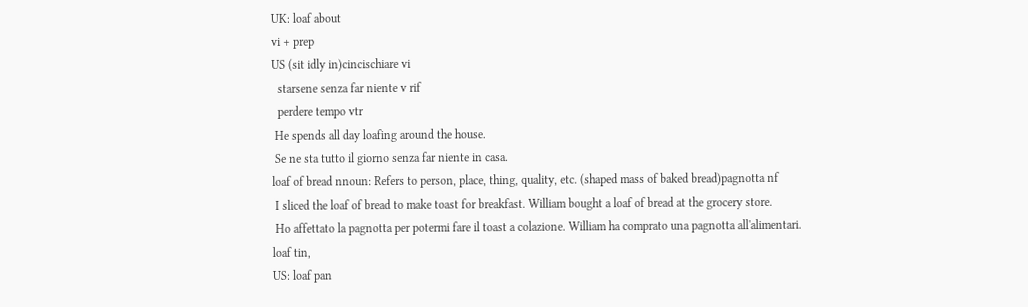UK: loaf about
vi + prep
US (sit idly in)cincischiare vi
  starsene senza far niente v rif
  perdere tempo vtr
 He spends all day loafing around the house.
 Se ne sta tutto il giorno senza far niente in casa.
loaf of bread nnoun: Refers to person, place, thing, quality, etc. (shaped mass of baked bread)pagnotta nf
 I sliced the loaf of bread to make toast for breakfast. William bought a loaf of bread at the grocery store.
 Ho affettato la pagnotta per potermi fare il toast a colazione. William ha comprato una pagnotta all'alimentari.
loaf tin,
US: loaf pan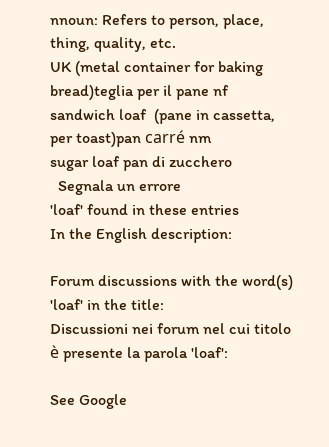nnoun: Refers to person, place, thing, quality, etc.
UK (metal container for baking bread)teglia per il pane nf
sandwich loaf  (pane in cassetta, per toast)pan carré nm
sugar loaf pan di zucchero
  Segnala un errore
'loaf' found in these entries
In the English description:

Forum discussions with the word(s) 'loaf' in the title:
Discussioni nei forum nel cui titolo è presente la parola 'loaf':

See Google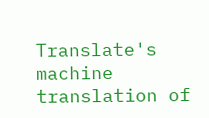Translate's machine translation of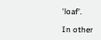'loaf'.

In other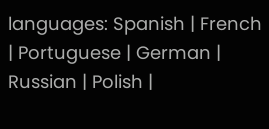languages: Spanish | French | Portuguese | German | Russian | Polish |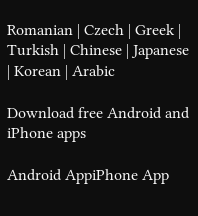Romanian | Czech | Greek | Turkish | Chinese | Japanese | Korean | Arabic

Download free Android and iPhone apps

Android AppiPhone App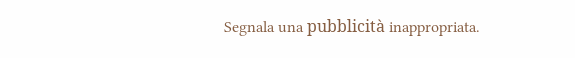Segnala una pubblicità inappropriata.